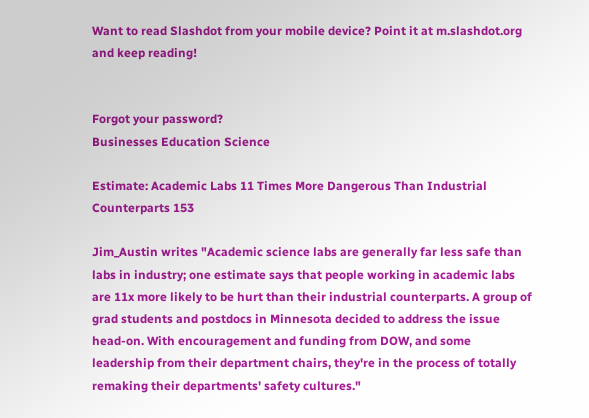Want to read Slashdot from your mobile device? Point it at m.slashdot.org and keep reading!


Forgot your password?
Businesses Education Science

Estimate: Academic Labs 11 Times More Dangerous Than Industrial Counterparts 153

Jim_Austin writes "Academic science labs are generally far less safe than labs in industry; one estimate says that people working in academic labs are 11x more likely to be hurt than their industrial counterparts. A group of grad students and postdocs in Minnesota decided to address the issue head-on. With encouragement and funding from DOW, and some leadership from their department chairs, they're in the process of totally remaking their departments' safety cultures."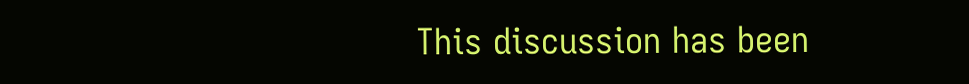This discussion has been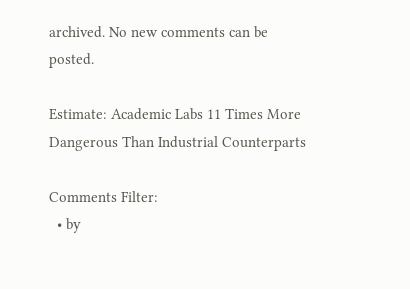archived. No new comments can be posted.

Estimate: Academic Labs 11 Times More Dangerous Than Industrial Counterparts

Comments Filter:
  • by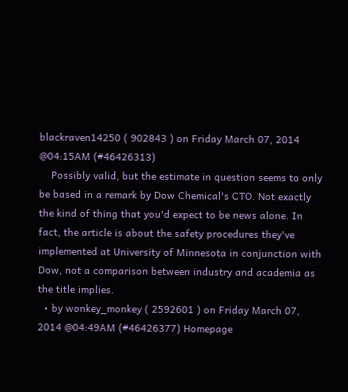blackraven14250 ( 902843 ) on Friday March 07, 2014 @04:15AM (#46426313)
    Possibly valid, but the estimate in question seems to only be based in a remark by Dow Chemical's CTO. Not exactly the kind of thing that you'd expect to be news alone. In fact, the article is about the safety procedures they've implemented at University of Minnesota in conjunction with Dow, not a comparison between industry and academia as the title implies.
  • by wonkey_monkey ( 2592601 ) on Friday March 07, 2014 @04:49AM (#46426377) Homepage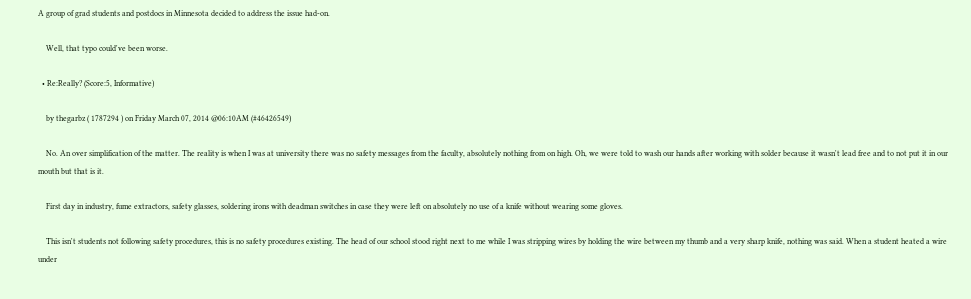A group of grad students and postdocs in Minnesota decided to address the issue had-on.

    Well, that typo could've been worse.

  • Re:Really? (Score:5, Informative)

    by thegarbz ( 1787294 ) on Friday March 07, 2014 @06:10AM (#46426549)

    No. An over simplification of the matter. The reality is when I was at university there was no safety messages from the faculty, absolutely nothing from on high. Oh, we were told to wash our hands after working with solder because it wasn't lead free and to not put it in our mouth but that is it.

    First day in industry, fume extractors, safety glasses, soldering irons with deadman switches in case they were left on absolutely no use of a knife without wearing some gloves.

    This isn't students not following safety procedures, this is no safety procedures existing. The head of our school stood right next to me while I was stripping wires by holding the wire between my thumb and a very sharp knife, nothing was said. When a student heated a wire under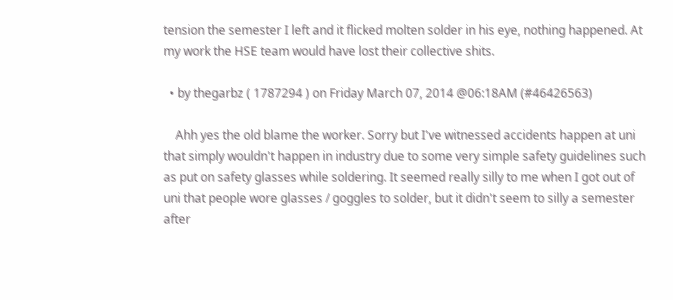tension the semester I left and it flicked molten solder in his eye, nothing happened. At my work the HSE team would have lost their collective shits.

  • by thegarbz ( 1787294 ) on Friday March 07, 2014 @06:18AM (#46426563)

    Ahh yes the old blame the worker. Sorry but I've witnessed accidents happen at uni that simply wouldn't happen in industry due to some very simple safety guidelines such as put on safety glasses while soldering. It seemed really silly to me when I got out of uni that people wore glasses / goggles to solder, but it didn't seem to silly a semester after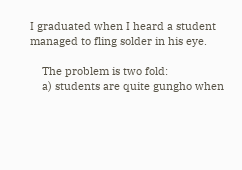I graduated when I heard a student managed to fling solder in his eye.

    The problem is two fold:
    a) students are quite gungho when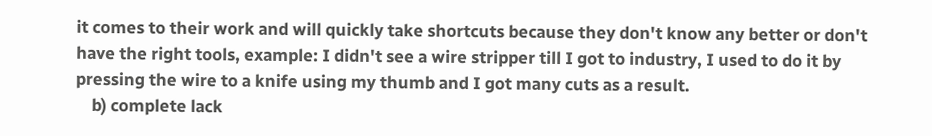it comes to their work and will quickly take shortcuts because they don't know any better or don't have the right tools, example: I didn't see a wire stripper till I got to industry, I used to do it by pressing the wire to a knife using my thumb and I got many cuts as a result.
    b) complete lack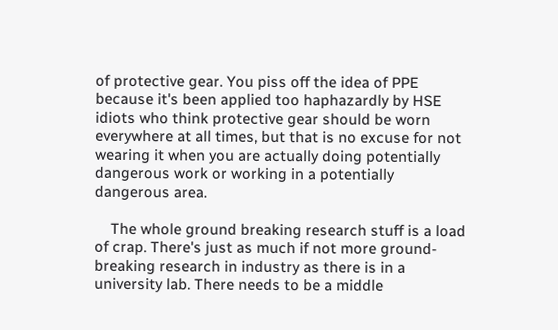of protective gear. You piss off the idea of PPE because it's been applied too haphazardly by HSE idiots who think protective gear should be worn everywhere at all times, but that is no excuse for not wearing it when you are actually doing potentially dangerous work or working in a potentially dangerous area.

    The whole ground breaking research stuff is a load of crap. There's just as much if not more ground-breaking research in industry as there is in a university lab. There needs to be a middle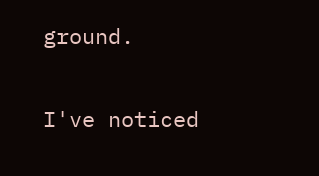ground.

I've noticed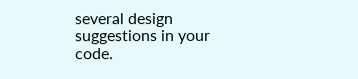several design suggestions in your code.